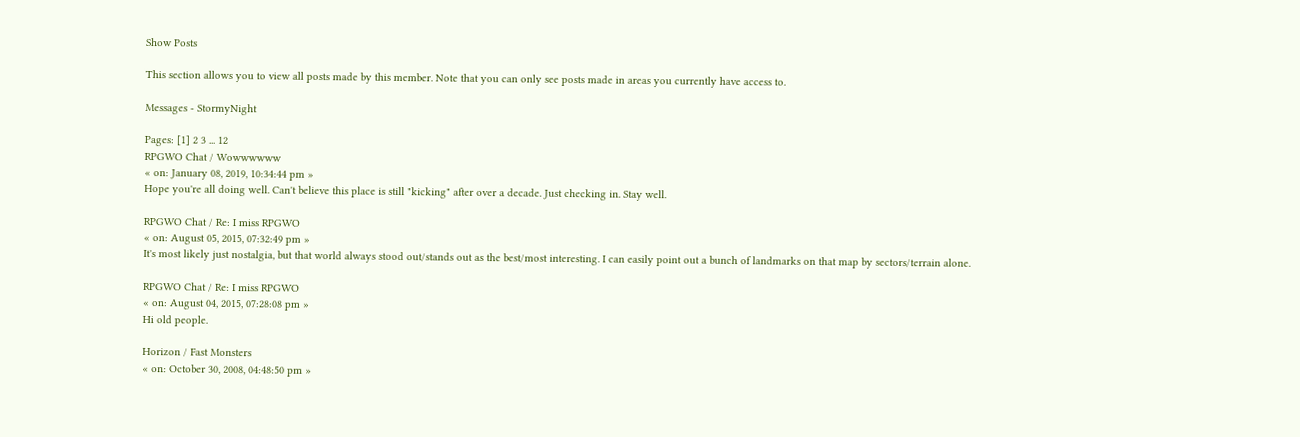Show Posts

This section allows you to view all posts made by this member. Note that you can only see posts made in areas you currently have access to.

Messages - StormyNight

Pages: [1] 2 3 ... 12
RPGWO Chat / Wowwwwww
« on: January 08, 2019, 10:34:44 pm »
Hope you're all doing well. Can't believe this place is still "kicking" after over a decade. Just checking in. Stay well.

RPGWO Chat / Re: I miss RPGWO
« on: August 05, 2015, 07:32:49 pm »
It's most likely just nostalgia, but that world always stood out/stands out as the best/most interesting. I can easily point out a bunch of landmarks on that map by sectors/terrain alone.

RPGWO Chat / Re: I miss RPGWO
« on: August 04, 2015, 07:28:08 pm »
Hi old people.

Horizon / Fast Monsters
« on: October 30, 2008, 04:48:50 pm »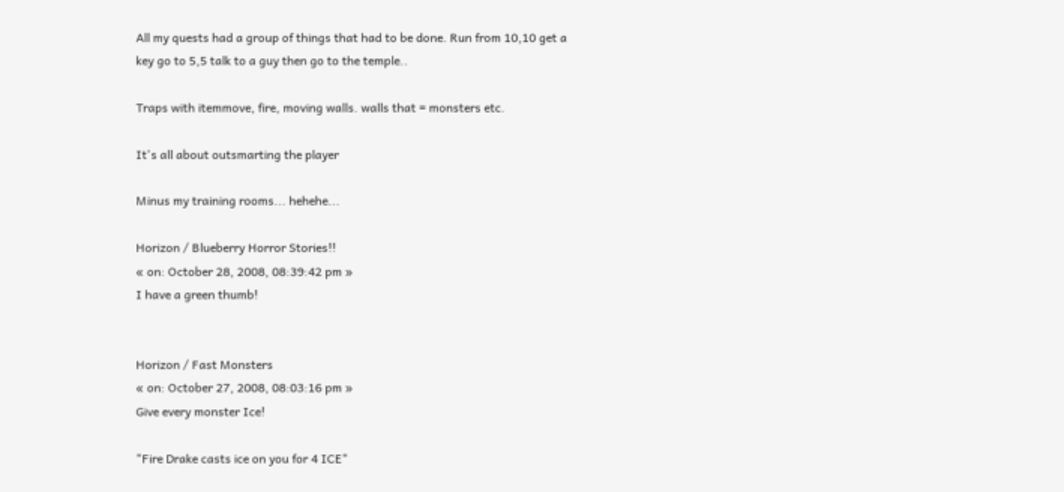All my quests had a group of things that had to be done. Run from 10,10 get a key go to 5,5 talk to a guy then go to the temple..

Traps with itemmove, fire, moving walls. walls that = monsters etc.

It's all about outsmarting the player

Minus my training rooms... hehehe...

Horizon / Blueberry Horror Stories!!
« on: October 28, 2008, 08:39:42 pm »
I have a green thumb!


Horizon / Fast Monsters
« on: October 27, 2008, 08:03:16 pm »
Give every monster Ice!

"Fire Drake casts ice on you for 4 ICE"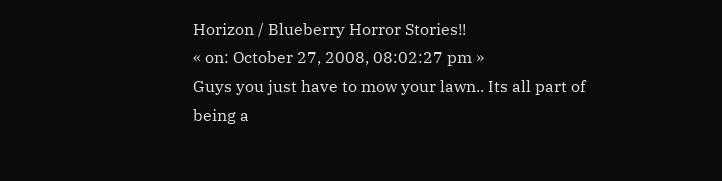Horizon / Blueberry Horror Stories!!
« on: October 27, 2008, 08:02:27 pm »
Guys you just have to mow your lawn.. Its all part of being a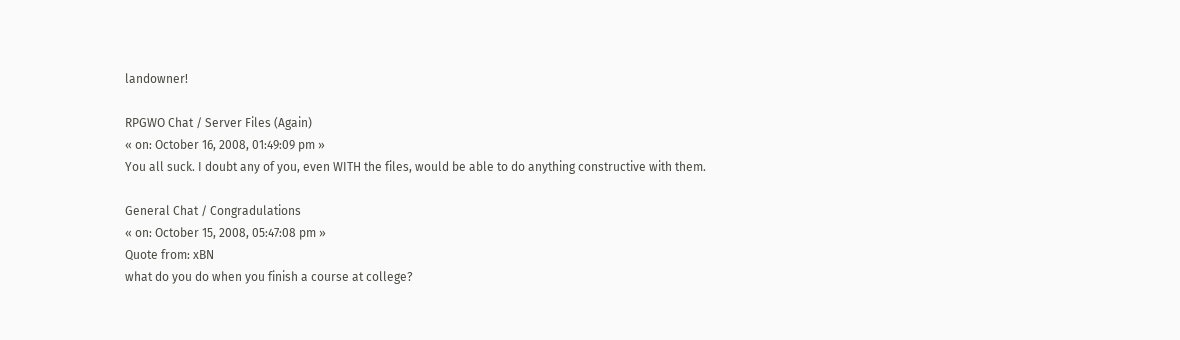landowner!

RPGWO Chat / Server Files (Again)
« on: October 16, 2008, 01:49:09 pm »
You all suck. I doubt any of you, even WITH the files, would be able to do anything constructive with them.

General Chat / Congradulations
« on: October 15, 2008, 05:47:08 pm »
Quote from: xBN
what do you do when you finish a course at college?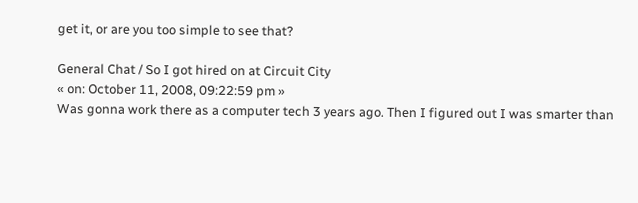get it, or are you too simple to see that?

General Chat / So I got hired on at Circuit City
« on: October 11, 2008, 09:22:59 pm »
Was gonna work there as a computer tech 3 years ago. Then I figured out I was smarter than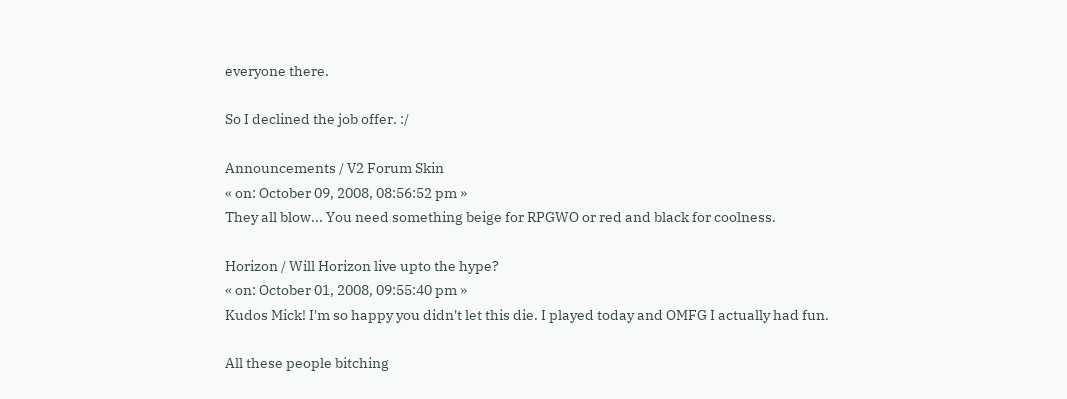everyone there.

So I declined the job offer. :/

Announcements / V2 Forum Skin
« on: October 09, 2008, 08:56:52 pm »
They all blow... You need something beige for RPGWO or red and black for coolness.

Horizon / Will Horizon live upto the hype?
« on: October 01, 2008, 09:55:40 pm »
Kudos Mick! I'm so happy you didn't let this die. I played today and OMFG I actually had fun.

All these people bitching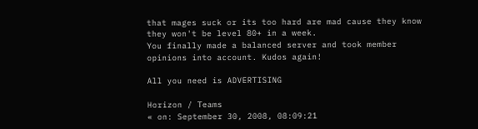that mages suck or its too hard are mad cause they know they won't be level 80+ in a week.
You finally made a balanced server and took member opinions into account. Kudos again!

All you need is ADVERTISING

Horizon / Teams
« on: September 30, 2008, 08:09:21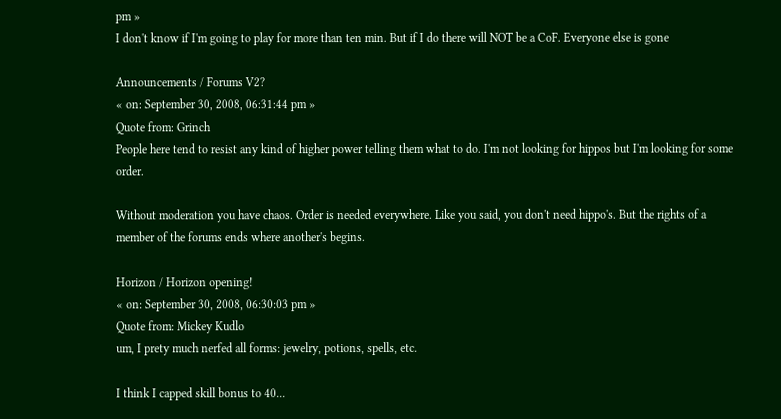pm »
I don't know if I'm going to play for more than ten min. But if I do there will NOT be a CoF. Everyone else is gone

Announcements / Forums V2?
« on: September 30, 2008, 06:31:44 pm »
Quote from: Grinch
People here tend to resist any kind of higher power telling them what to do. I'm not looking for hippos but I'm looking for some order.

Without moderation you have chaos. Order is needed everywhere. Like you said, you don't need hippo's. But the rights of a member of the forums ends where another's begins.

Horizon / Horizon opening!
« on: September 30, 2008, 06:30:03 pm »
Quote from: Mickey Kudlo
um, I prety much nerfed all forms: jewelry, potions, spells, etc.

I think I capped skill bonus to 40...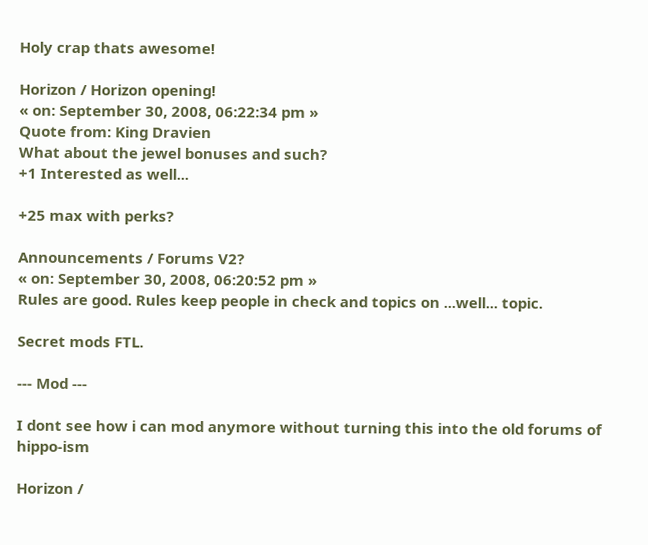Holy crap thats awesome!

Horizon / Horizon opening!
« on: September 30, 2008, 06:22:34 pm »
Quote from: King Dravien
What about the jewel bonuses and such?
+1 Interested as well...

+25 max with perks?

Announcements / Forums V2?
« on: September 30, 2008, 06:20:52 pm »
Rules are good. Rules keep people in check and topics on ...well... topic.

Secret mods FTL.

--- Mod ---

I dont see how i can mod anymore without turning this into the old forums of hippo-ism

Horizon /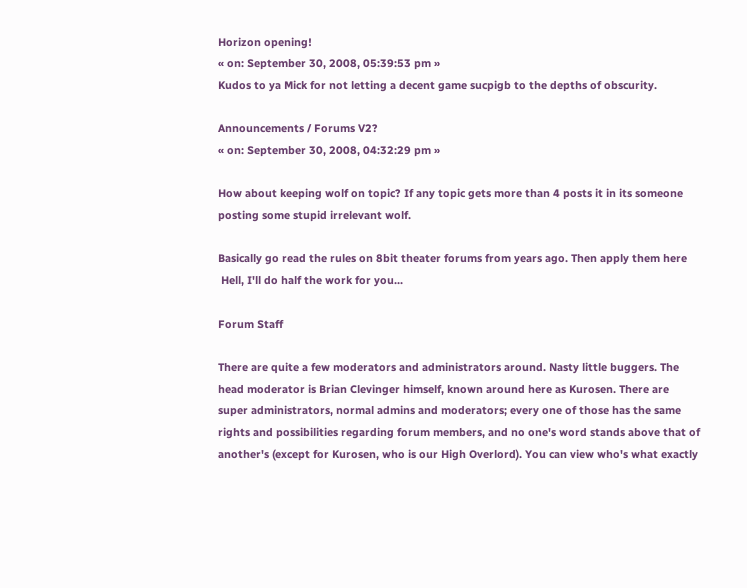Horizon opening!
« on: September 30, 2008, 05:39:53 pm »
Kudos to ya Mick for not letting a decent game sucpigb to the depths of obscurity.

Announcements / Forums V2?
« on: September 30, 2008, 04:32:29 pm »

How about keeping wolf on topic? If any topic gets more than 4 posts it in its someone posting some stupid irrelevant wolf.

Basically go read the rules on 8bit theater forums from years ago. Then apply them here
 Hell, I'll do half the work for you...

Forum Staff

There are quite a few moderators and administrators around. Nasty little buggers. The head moderator is Brian Clevinger himself, known around here as Kurosen. There are super administrators, normal admins and moderators; every one of those has the same rights and possibilities regarding forum members, and no one's word stands above that of another's (except for Kurosen, who is our High Overlord). You can view who's what exactly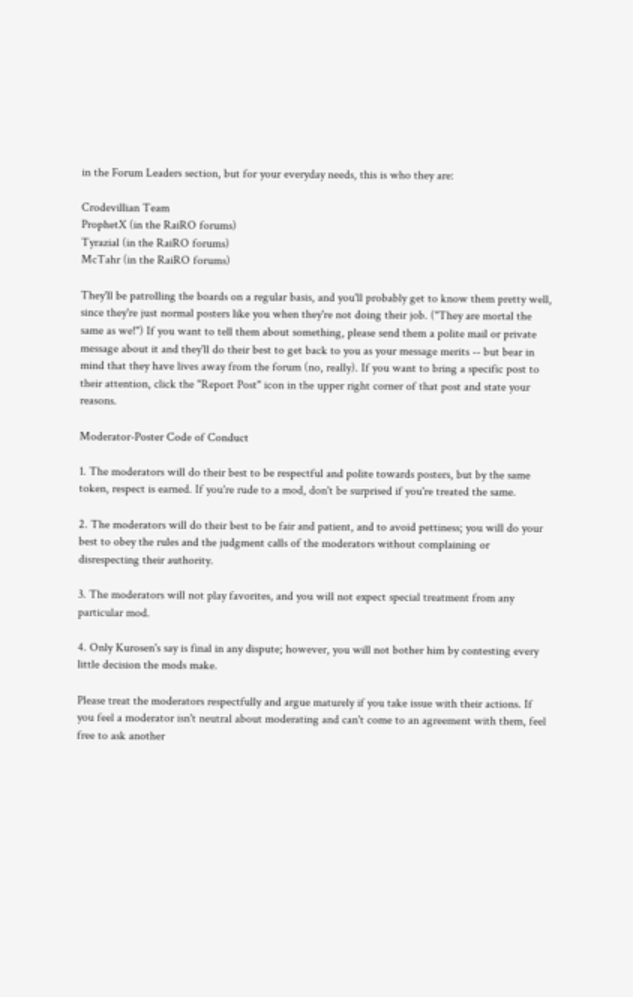in the Forum Leaders section, but for your everyday needs, this is who they are:

Crodevillian Team
ProphetX (in the RaiRO forums)
Tyrazial (in the RaiRO forums)
McTahr (in the RaiRO forums)

They'll be patrolling the boards on a regular basis, and you'll probably get to know them pretty well, since they're just normal posters like you when they're not doing their job. ("They are mortal the same as we!") If you want to tell them about something, please send them a polite mail or private message about it and they'll do their best to get back to you as your message merits -- but bear in mind that they have lives away from the forum (no, really). If you want to bring a specific post to their attention, click the "Report Post" icon in the upper right corner of that post and state your reasons.

Moderator-Poster Code of Conduct

1. The moderators will do their best to be respectful and polite towards posters, but by the same token, respect is earned. If you're rude to a mod, don't be surprised if you're treated the same.

2. The moderators will do their best to be fair and patient, and to avoid pettiness; you will do your best to obey the rules and the judgment calls of the moderators without complaining or disrespecting their authority.

3. The moderators will not play favorites, and you will not expect special treatment from any particular mod.

4. Only Kurosen's say is final in any dispute; however, you will not bother him by contesting every little decision the mods make.

Please treat the moderators respectfully and argue maturely if you take issue with their actions. If you feel a moderator isn't neutral about moderating and can't come to an agreement with them, feel free to ask another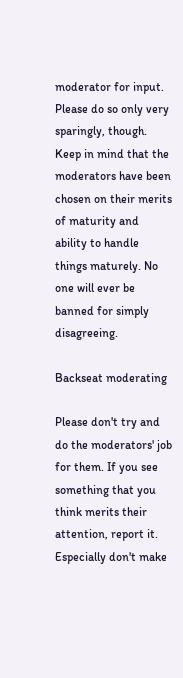moderator for input. Please do so only very sparingly, though. Keep in mind that the moderators have been chosen on their merits of maturity and ability to handle things maturely. No one will ever be banned for simply disagreeing.

Backseat moderating

Please don't try and do the moderators' job for them. If you see something that you think merits their attention, report it. Especially don't make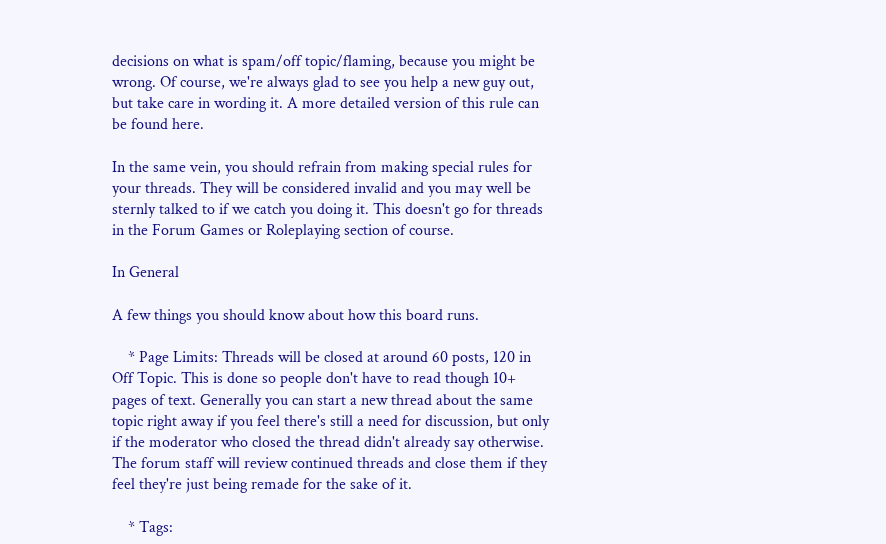decisions on what is spam/off topic/flaming, because you might be wrong. Of course, we're always glad to see you help a new guy out, but take care in wording it. A more detailed version of this rule can be found here.

In the same vein, you should refrain from making special rules for your threads. They will be considered invalid and you may well be sternly talked to if we catch you doing it. This doesn't go for threads in the Forum Games or Roleplaying section of course.

In General

A few things you should know about how this board runs.

    * Page Limits: Threads will be closed at around 60 posts, 120 in Off Topic. This is done so people don't have to read though 10+ pages of text. Generally you can start a new thread about the same topic right away if you feel there's still a need for discussion, but only if the moderator who closed the thread didn't already say otherwise. The forum staff will review continued threads and close them if they feel they're just being remade for the sake of it.

    * Tags: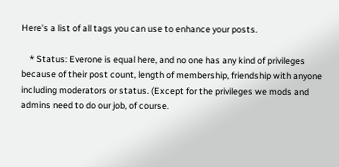Here's a list of all tags you can use to enhance your posts.

    * Status: Everone is equal here, and no one has any kind of privileges because of their post count, length of membership, friendship with anyone including moderators or status. (Except for the privileges we mods and admins need to do our job, of course.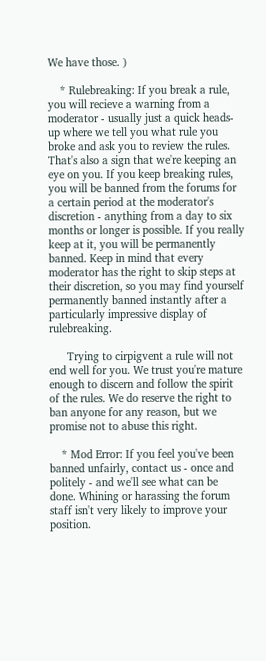We have those. )

    * Rulebreaking: If you break a rule, you will recieve a warning from a moderator - usually just a quick heads-up where we tell you what rule you broke and ask you to review the rules. That's also a sign that we're keeping an eye on you. If you keep breaking rules, you will be banned from the forums for a certain period at the moderator's discretion - anything from a day to six months or longer is possible. If you really keep at it, you will be permanently banned. Keep in mind that every moderator has the right to skip steps at their discretion, so you may find yourself permanently banned instantly after a particularly impressive display of rulebreaking.

      Trying to cirpigvent a rule will not end well for you. We trust you're mature enough to discern and follow the spirit of the rules. We do reserve the right to ban anyone for any reason, but we promise not to abuse this right.

    * Mod Error: If you feel you've been banned unfairly, contact us - once and politely - and we'll see what can be done. Whining or harassing the forum staff isn't very likely to improve your position.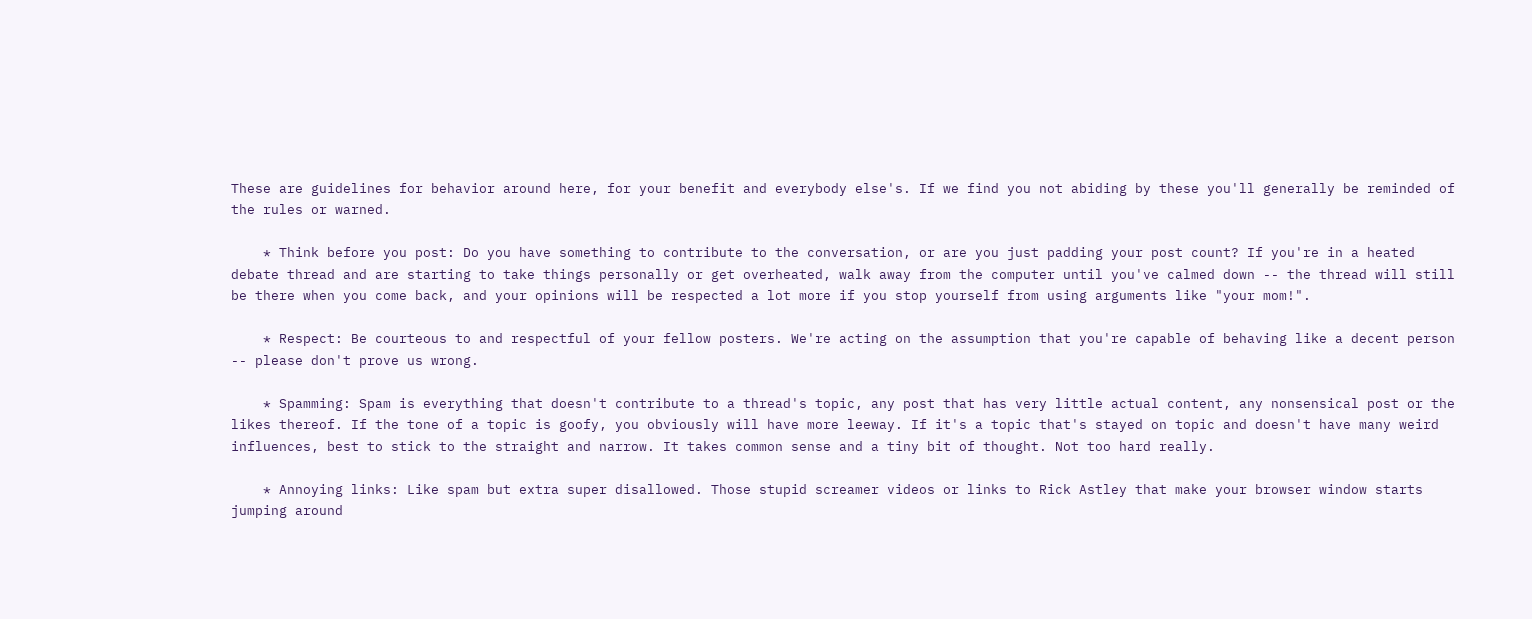These are guidelines for behavior around here, for your benefit and everybody else's. If we find you not abiding by these you'll generally be reminded of the rules or warned.

    * Think before you post: Do you have something to contribute to the conversation, or are you just padding your post count? If you're in a heated debate thread and are starting to take things personally or get overheated, walk away from the computer until you've calmed down -- the thread will still be there when you come back, and your opinions will be respected a lot more if you stop yourself from using arguments like "your mom!".

    * Respect: Be courteous to and respectful of your fellow posters. We're acting on the assumption that you're capable of behaving like a decent person -- please don't prove us wrong.

    * Spamming: Spam is everything that doesn't contribute to a thread's topic, any post that has very little actual content, any nonsensical post or the likes thereof. If the tone of a topic is goofy, you obviously will have more leeway. If it's a topic that's stayed on topic and doesn't have many weird influences, best to stick to the straight and narrow. It takes common sense and a tiny bit of thought. Not too hard really.

    * Annoying links: Like spam but extra super disallowed. Those stupid screamer videos or links to Rick Astley that make your browser window starts jumping around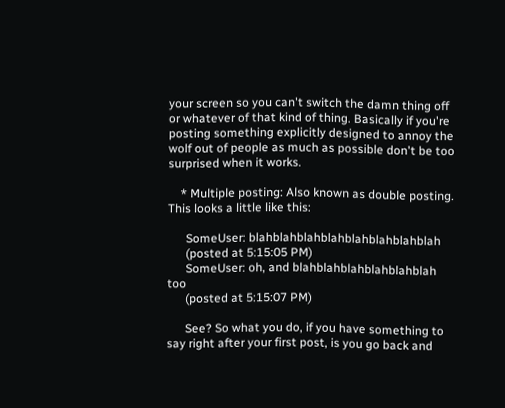your screen so you can't switch the damn thing off or whatever of that kind of thing. Basically if you're posting something explicitly designed to annoy the wolf out of people as much as possible don't be too surprised when it works.

    * Multiple posting: Also known as double posting. This looks a little like this:

      SomeUser: blahblahblahblahblahblahblahblah
      (posted at 5:15:05 PM)
      SomeUser: oh, and blahblahblahblahblahblah too
      (posted at 5:15:07 PM)

      See? So what you do, if you have something to say right after your first post, is you go back and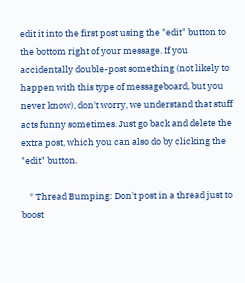edit it into the first post using the "edit" button to the bottom right of your message. If you accidentally double-post something (not likely to happen with this type of messageboard, but you never know), don't worry, we understand that stuff acts funny sometimes. Just go back and delete the extra post, which you can also do by clicking the "edit" button.

    * Thread Bumping: Don't post in a thread just to boost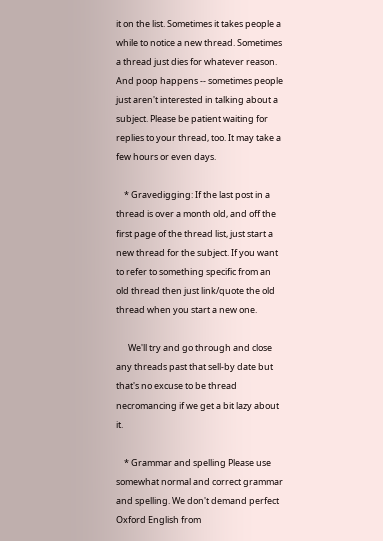it on the list. Sometimes it takes people a while to notice a new thread. Sometimes a thread just dies for whatever reason. And poop happens -- sometimes people just aren't interested in talking about a subject. Please be patient waiting for replies to your thread, too. It may take a few hours or even days.

    * Gravedigging: If the last post in a thread is over a month old, and off the first page of the thread list, just start a new thread for the subject. If you want to refer to something specific from an old thread then just link/quote the old thread when you start a new one.

      We'll try and go through and close any threads past that sell-by date but that's no excuse to be thread necromancing if we get a bit lazy about it.

    * Grammar and spelling Please use somewhat normal and correct grammar and spelling. We don't demand perfect Oxford English from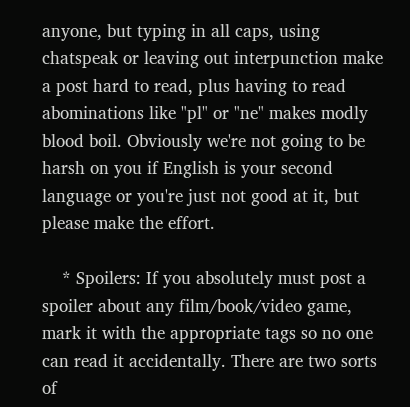anyone, but typing in all caps, using chatspeak or leaving out interpunction make a post hard to read, plus having to read abominations like "pl" or "ne" makes modly blood boil. Obviously we're not going to be harsh on you if English is your second language or you're just not good at it, but please make the effort.

    * Spoilers: If you absolutely must post a spoiler about any film/book/video game, mark it with the appropriate tags so no one can read it accidentally. There are two sorts of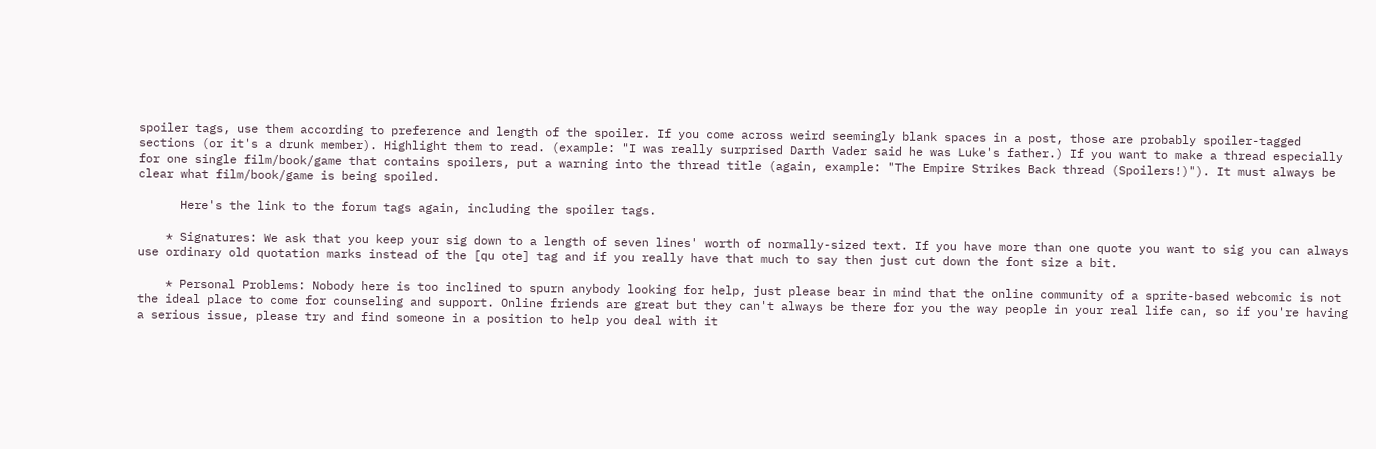spoiler tags, use them according to preference and length of the spoiler. If you come across weird seemingly blank spaces in a post, those are probably spoiler-tagged sections (or it's a drunk member). Highlight them to read. (example: "I was really surprised Darth Vader said he was Luke's father.) If you want to make a thread especially for one single film/book/game that contains spoilers, put a warning into the thread title (again, example: "The Empire Strikes Back thread (Spoilers!)"). It must always be clear what film/book/game is being spoiled.

      Here's the link to the forum tags again, including the spoiler tags.

    * Signatures: We ask that you keep your sig down to a length of seven lines' worth of normally-sized text. If you have more than one quote you want to sig you can always use ordinary old quotation marks instead of the [qu ote] tag and if you really have that much to say then just cut down the font size a bit.

    * Personal Problems: Nobody here is too inclined to spurn anybody looking for help, just please bear in mind that the online community of a sprite-based webcomic is not the ideal place to come for counseling and support. Online friends are great but they can't always be there for you the way people in your real life can, so if you're having a serious issue, please try and find someone in a position to help you deal with it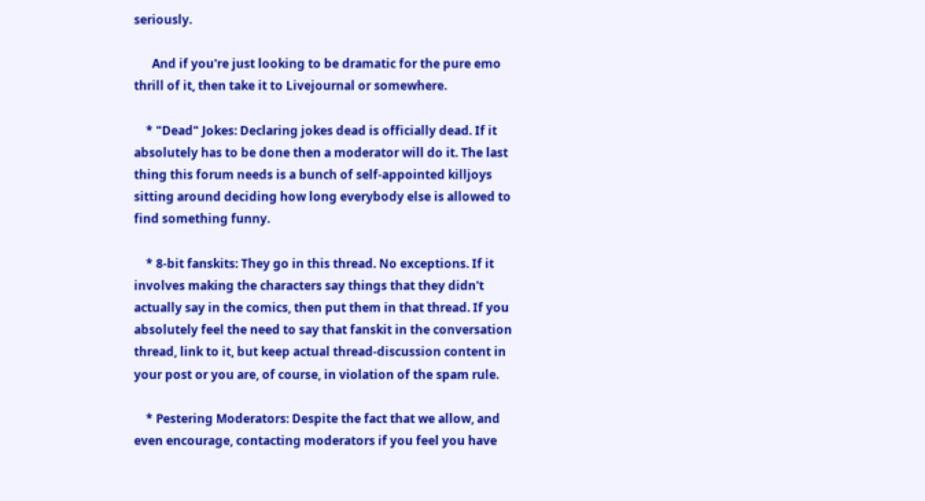seriously.

      And if you're just looking to be dramatic for the pure emo thrill of it, then take it to Livejournal or somewhere.

    * "Dead" Jokes: Declaring jokes dead is officially dead. If it absolutely has to be done then a moderator will do it. The last thing this forum needs is a bunch of self-appointed killjoys sitting around deciding how long everybody else is allowed to find something funny.

    * 8-bit fanskits: They go in this thread. No exceptions. If it involves making the characters say things that they didn't actually say in the comics, then put them in that thread. If you absolutely feel the need to say that fanskit in the conversation thread, link to it, but keep actual thread-discussion content in your post or you are, of course, in violation of the spam rule.

    * Pestering Moderators: Despite the fact that we allow, and even encourage, contacting moderators if you feel you have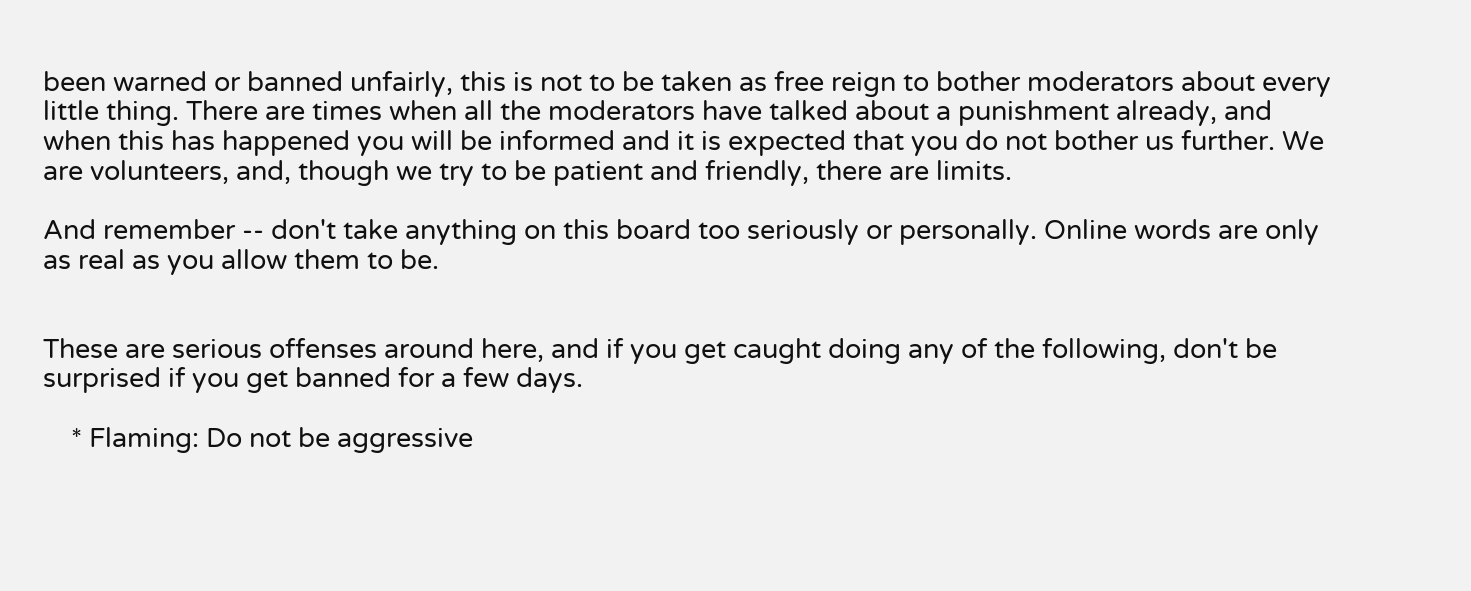been warned or banned unfairly, this is not to be taken as free reign to bother moderators about every little thing. There are times when all the moderators have talked about a punishment already, and when this has happened you will be informed and it is expected that you do not bother us further. We are volunteers, and, though we try to be patient and friendly, there are limits.

And remember -- don't take anything on this board too seriously or personally. Online words are only as real as you allow them to be.


These are serious offenses around here, and if you get caught doing any of the following, don't be surprised if you get banned for a few days.

    * Flaming: Do not be aggressive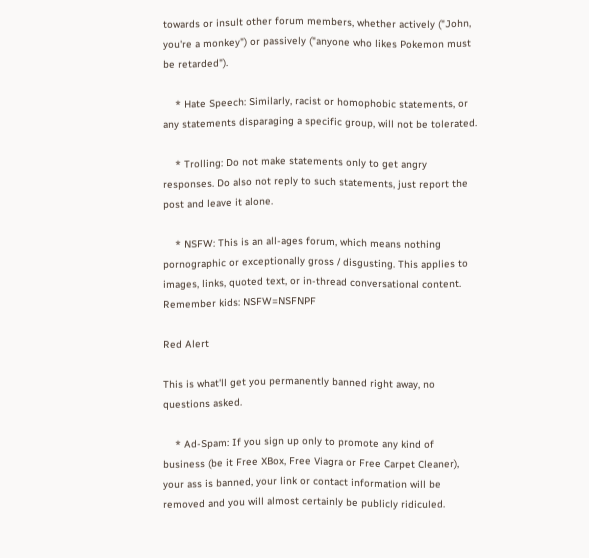towards or insult other forum members, whether actively ("John, you're a monkey") or passively ("anyone who likes Pokemon must be retarded").

    * Hate Speech: Similarly, racist or homophobic statements, or any statements disparaging a specific group, will not be tolerated.

    * Trolling: Do not make statements only to get angry responses. Do also not reply to such statements, just report the post and leave it alone.

    * NSFW: This is an all-ages forum, which means nothing pornographic or exceptionally gross / disgusting. This applies to images, links, quoted text, or in-thread conversational content. Remember kids: NSFW=NSFNPF

Red Alert

This is what'll get you permanently banned right away, no questions asked.

    * Ad-Spam: If you sign up only to promote any kind of business (be it Free XBox, Free Viagra or Free Carpet Cleaner), your ass is banned, your link or contact information will be removed and you will almost certainly be publicly ridiculed.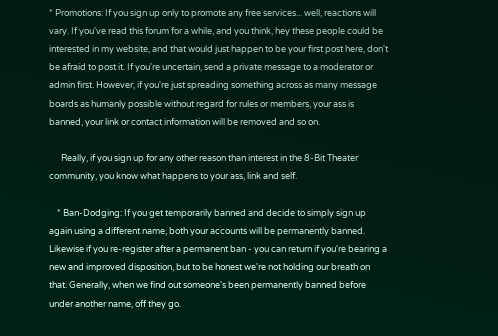* Promotions: If you sign up only to promote any free services... well, reactions will vary. If you've read this forum for a while, and you think, hey these people could be interested in my website, and that would just happen to be your first post here, don't be afraid to post it. If you're uncertain, send a private message to a moderator or admin first. However, if you're just spreading something across as many message boards as humanly possible without regard for rules or members, your ass is banned, your link or contact information will be removed and so on.

      Really, if you sign up for any other reason than interest in the 8-Bit Theater community, you know what happens to your ass, link and self.

    * Ban-Dodging: If you get temporarily banned and decide to simply sign up again using a different name, both your accounts will be permanently banned. Likewise if you re-register after a permanent ban - you can return if you're bearing a new and improved disposition, but to be honest we're not holding our breath on that. Generally, when we find out someone's been permanently banned before under another name, off they go.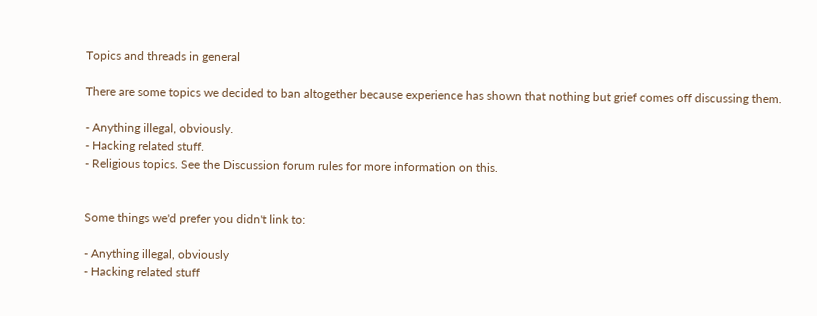Topics and threads in general

There are some topics we decided to ban altogether because experience has shown that nothing but grief comes off discussing them.

- Anything illegal, obviously.
- Hacking related stuff.
- Religious topics. See the Discussion forum rules for more information on this.


Some things we'd prefer you didn't link to:

- Anything illegal, obviously
- Hacking related stuff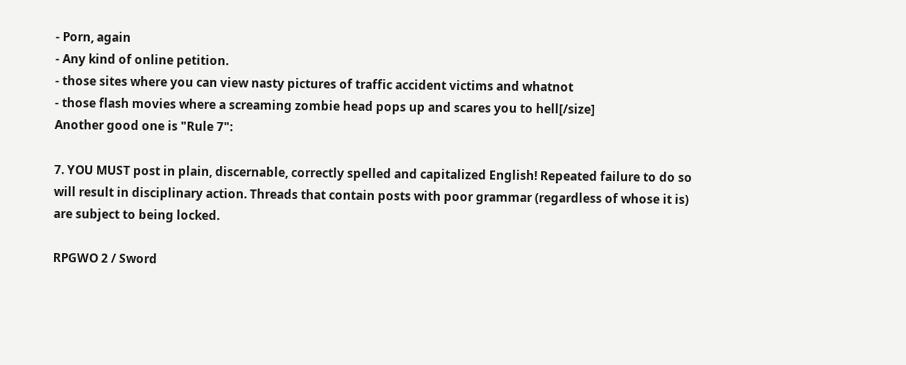- Porn, again
- Any kind of online petition.
- those sites where you can view nasty pictures of traffic accident victims and whatnot
- those flash movies where a screaming zombie head pops up and scares you to hell[/size]
Another good one is "Rule 7":

7. YOU MUST post in plain, discernable, correctly spelled and capitalized English! Repeated failure to do so will result in disciplinary action. Threads that contain posts with poor grammar (regardless of whose it is) are subject to being locked.

RPGWO 2 / Sword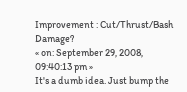Improvement : Cut/Thrust/Bash Damage?
« on: September 29, 2008, 09:40:13 pm »
It's a dumb idea. Just bump the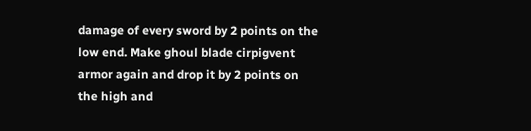damage of every sword by 2 points on the low end. Make ghoul blade cirpigvent armor again and drop it by 2 points on the high and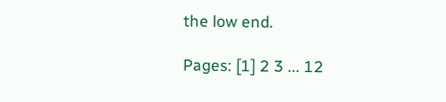the low end.

Pages: [1] 2 3 ... 12